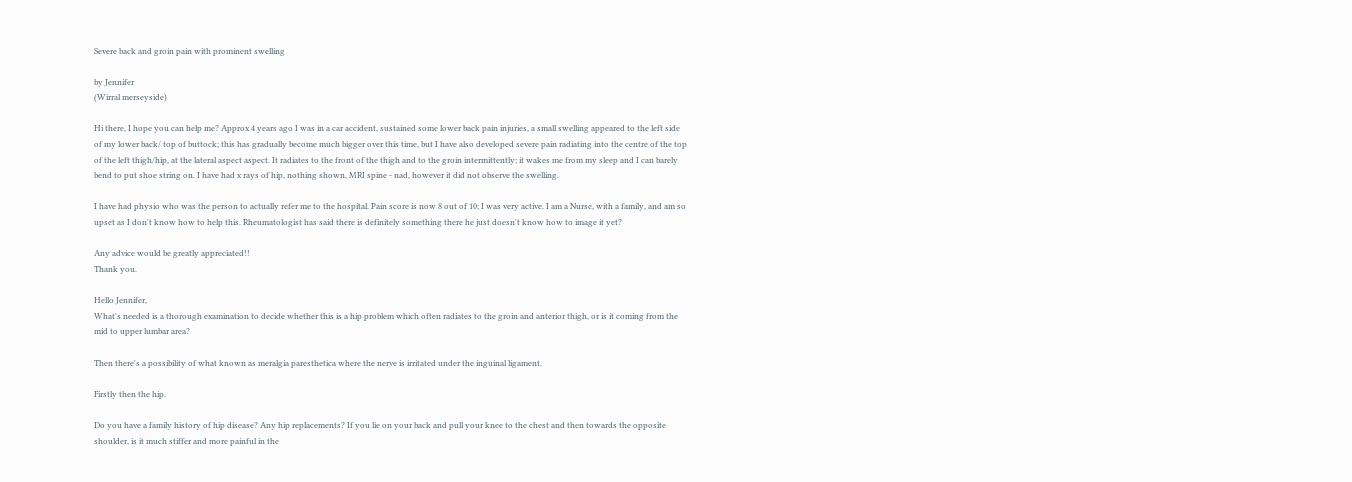Severe back and groin pain with prominent swelling

by Jennifer
(Wirral merseyside)

Hi there, I hope you can help me? Approx 4 years ago I was in a car accident, sustained some lower back pain injuries, a small swelling appeared to the left side of my lower back/ top of buttock; this has gradually become much bigger over this time, but I have also developed severe pain radiating into the centre of the top of the left thigh/hip, at the lateral aspect aspect. It radiates to the front of the thigh and to the groin intermittently; it wakes me from my sleep and I can barely bend to put shoe string on. I have had x rays of hip, nothing shown, MRI spine - nad, however it did not observe the swelling.

I have had physio who was the person to actually refer me to the hospital. Pain score is now 8 out of 10; I was very active. I am a Nurse, with a family, and am so upset as I don't know how to help this. Rheumatologist has said there is definitely something there he just doesn't know how to image it yet?

Any advice would be greatly appreciated!!
Thank you.

Hello Jennifer,
What's needed is a thorough examination to decide whether this is a hip problem which often radiates to the groin and anterior thigh, or is it coming from the mid to upper lumbar area?

Then there's a possibility of what known as meralgia paresthetica where the nerve is irritated under the inguinal ligament.

Firstly then the hip.

Do you have a family history of hip disease? Any hip replacements? If you lie on your back and pull your knee to the chest and then towards the opposite shoulder, is it much stiffer and more painful in the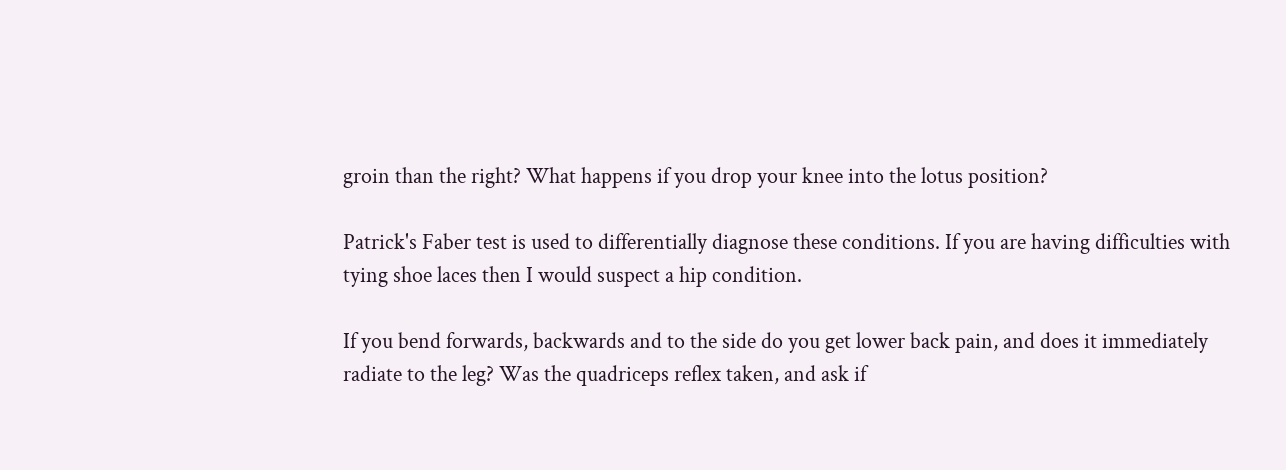groin than the right? What happens if you drop your knee into the lotus position?

Patrick's Faber test is used to differentially diagnose these conditions. If you are having difficulties with tying shoe laces then I would suspect a hip condition.

If you bend forwards, backwards and to the side do you get lower back pain, and does it immediately radiate to the leg? Was the quadriceps reflex taken, and ask if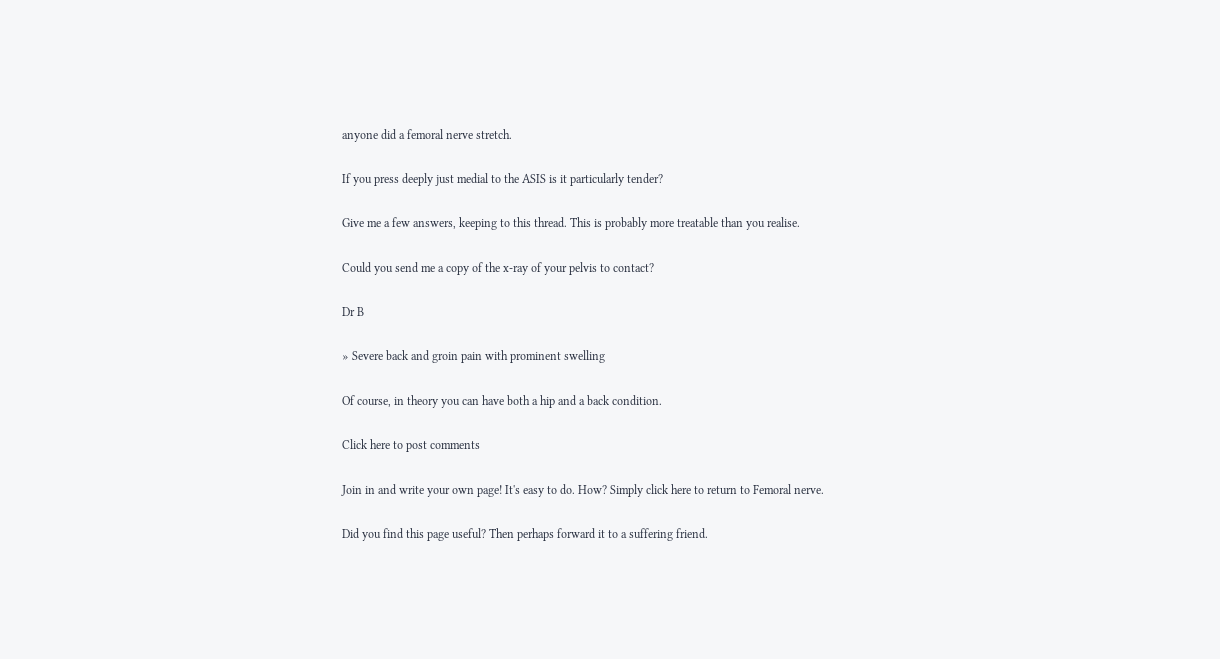anyone did a femoral nerve stretch.

If you press deeply just medial to the ASIS is it particularly tender?

Give me a few answers, keeping to this thread. This is probably more treatable than you realise.

Could you send me a copy of the x-ray of your pelvis to contact?

Dr B

» Severe back and groin pain with prominent swelling

Of course, in theory you can have both a hip and a back condition.

Click here to post comments

Join in and write your own page! It's easy to do. How? Simply click here to return to Femoral nerve.

Did you find this page useful? Then perhaps forward it to a suffering friend.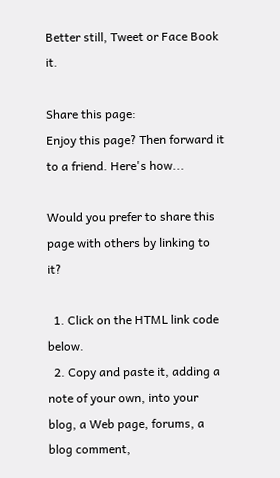Better still, Tweet or Face Book it.

Share this page:
Enjoy this page? Then forward it to a friend. Here's how...

Would you prefer to share this page with others by linking to it?

  1. Click on the HTML link code below.
  2. Copy and paste it, adding a note of your own, into your blog, a Web page, forums, a blog comment,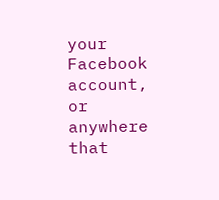your Facebook account, or anywhere that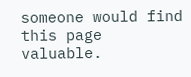someone would find this page valuable.